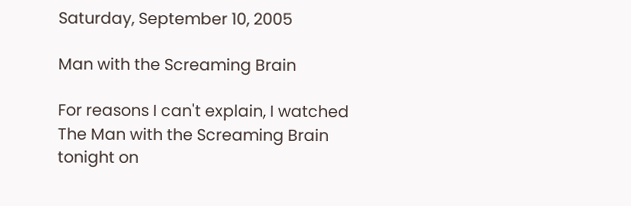Saturday, September 10, 2005

Man with the Screaming Brain

For reasons I can't explain, I watched The Man with the Screaming Brain tonight on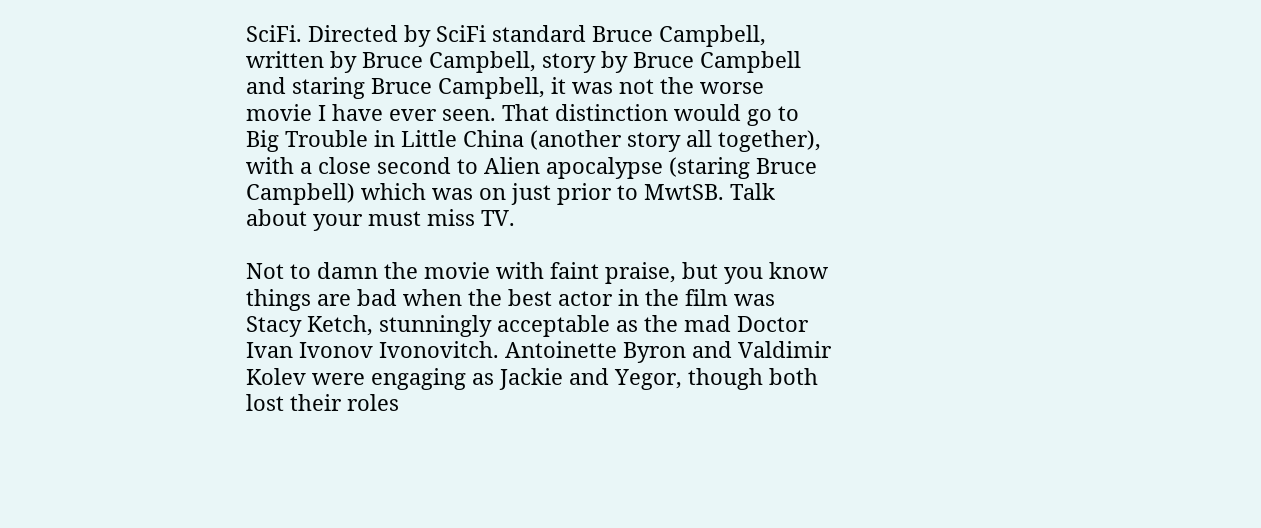SciFi. Directed by SciFi standard Bruce Campbell, written by Bruce Campbell, story by Bruce Campbell and staring Bruce Campbell, it was not the worse movie I have ever seen. That distinction would go to Big Trouble in Little China (another story all together), with a close second to Alien apocalypse (staring Bruce Campbell) which was on just prior to MwtSB. Talk about your must miss TV.

Not to damn the movie with faint praise, but you know things are bad when the best actor in the film was Stacy Ketch, stunningly acceptable as the mad Doctor Ivan Ivonov Ivonovitch. Antoinette Byron and Valdimir Kolev were engaging as Jackie and Yegor, though both lost their roles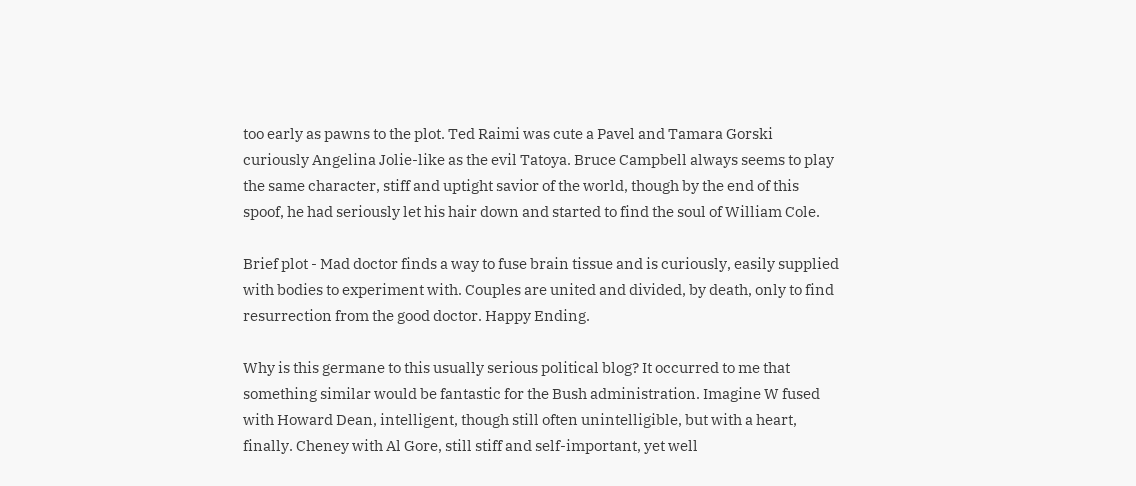too early as pawns to the plot. Ted Raimi was cute a Pavel and Tamara Gorski curiously Angelina Jolie-like as the evil Tatoya. Bruce Campbell always seems to play the same character, stiff and uptight savior of the world, though by the end of this spoof, he had seriously let his hair down and started to find the soul of William Cole.

Brief plot - Mad doctor finds a way to fuse brain tissue and is curiously, easily supplied with bodies to experiment with. Couples are united and divided, by death, only to find resurrection from the good doctor. Happy Ending.

Why is this germane to this usually serious political blog? It occurred to me that something similar would be fantastic for the Bush administration. Imagine W fused with Howard Dean, intelligent, though still often unintelligible, but with a heart, finally. Cheney with Al Gore, still stiff and self-important, yet well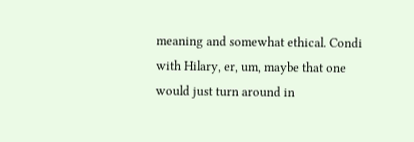meaning and somewhat ethical. Condi with Hilary, er, um, maybe that one would just turn around in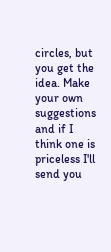circles, but you get the idea. Make your own suggestions and if I think one is priceless I'll send you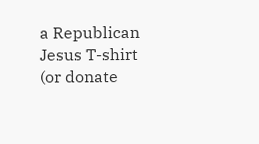a Republican Jesus T-shirt (or donate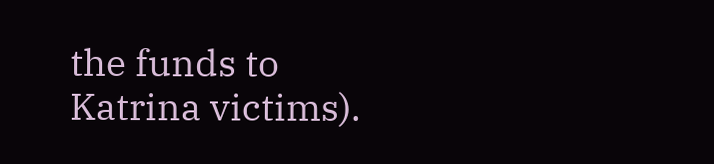the funds to Katrina victims).